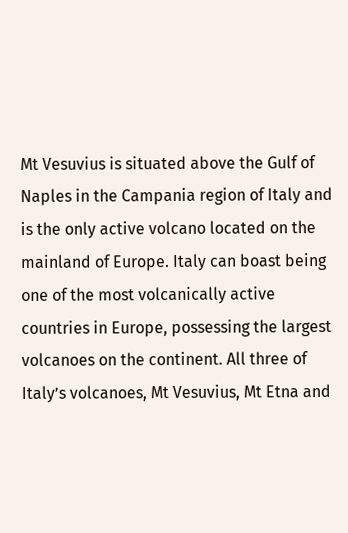Mt Vesuvius is situated above the Gulf of Naples in the Campania region of Italy and is the only active volcano located on the mainland of Europe. Italy can boast being one of the most volcanically active countries in Europe, possessing the largest volcanoes on the continent. All three of Italy’s volcanoes, Mt Vesuvius, Mt Etna and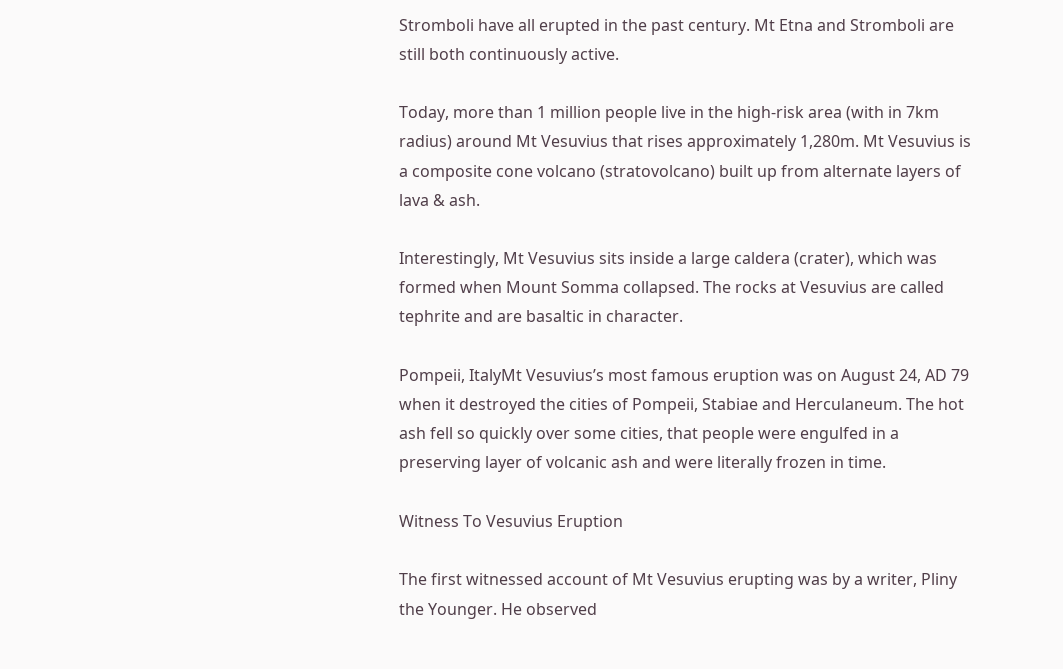Stromboli have all erupted in the past century. Mt Etna and Stromboli are still both continuously active.

Today, more than 1 million people live in the high-risk area (with in 7km radius) around Mt Vesuvius that rises approximately 1,280m. Mt Vesuvius is a composite cone volcano (stratovolcano) built up from alternate layers of lava & ash.

Interestingly, Mt Vesuvius sits inside a large caldera (crater), which was formed when Mount Somma collapsed. The rocks at Vesuvius are called tephrite and are basaltic in character.

Pompeii, ItalyMt Vesuvius’s most famous eruption was on August 24, AD 79 when it destroyed the cities of Pompeii, Stabiae and Herculaneum. The hot ash fell so quickly over some cities, that people were engulfed in a preserving layer of volcanic ash and were literally frozen in time.

Witness To Vesuvius Eruption

The first witnessed account of Mt Vesuvius erupting was by a writer, Pliny the Younger. He observed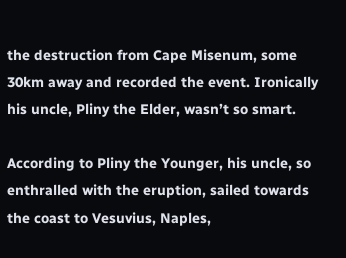the destruction from Cape Misenum, some 30km away and recorded the event. Ironically his uncle, Pliny the Elder, wasn’t so smart.

According to Pliny the Younger, his uncle, so enthralled with the eruption, sailed towards the coast to Vesuvius, Naples,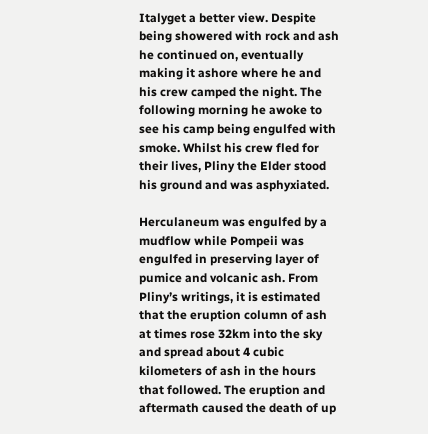Italyget a better view. Despite being showered with rock and ash he continued on, eventually making it ashore where he and his crew camped the night. The following morning he awoke to see his camp being engulfed with smoke. Whilst his crew fled for their lives, Pliny the Elder stood his ground and was asphyxiated.

Herculaneum was engulfed by a mudflow while Pompeii was engulfed in preserving layer of pumice and volcanic ash. From Pliny’s writings, it is estimated that the eruption column of ash at times rose 32km into the sky and spread about 4 cubic kilometers of ash in the hours that followed. The eruption and aftermath caused the death of up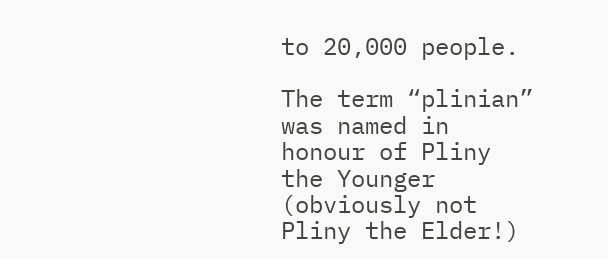to 20,000 people.

The term “plinian” was named in honour of Pliny the Younger (obviously not Pliny the Elder!)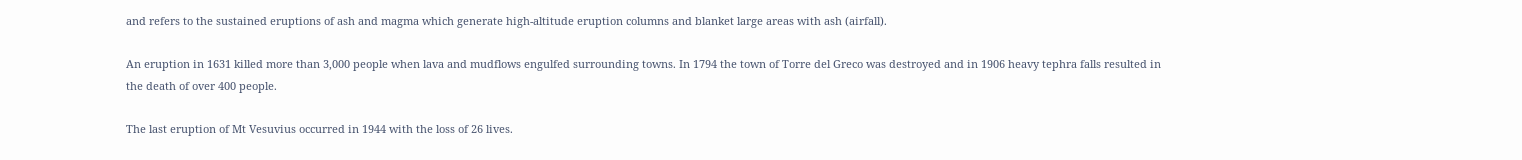and refers to the sustained eruptions of ash and magma which generate high-altitude eruption columns and blanket large areas with ash (airfall).

An eruption in 1631 killed more than 3,000 people when lava and mudflows engulfed surrounding towns. In 1794 the town of Torre del Greco was destroyed and in 1906 heavy tephra falls resulted in the death of over 400 people.

The last eruption of Mt Vesuvius occurred in 1944 with the loss of 26 lives.